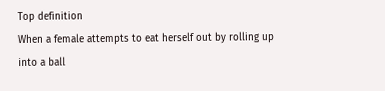Top definition
When a female attempts to eat herself out by rolling up into a ball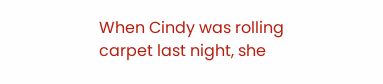When Cindy was rolling carpet last night, she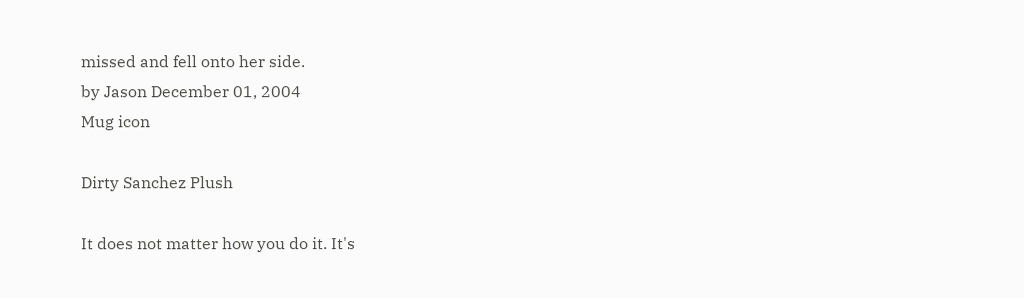missed and fell onto her side.
by Jason December 01, 2004
Mug icon

Dirty Sanchez Plush

It does not matter how you do it. It's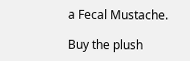a Fecal Mustache.

Buy the plush